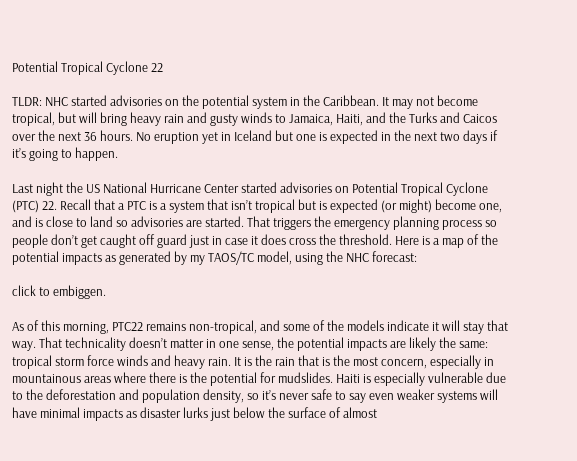Potential Tropical Cyclone 22

TLDR: NHC started advisories on the potential system in the Caribbean. It may not become tropical, but will bring heavy rain and gusty winds to Jamaica, Haiti, and the Turks and Caicos over the next 36 hours. No eruption yet in Iceland but one is expected in the next two days if it’s going to happen.

Last night the US National Hurricane Center started advisories on Potential Tropical Cyclone (PTC) 22. Recall that a PTC is a system that isn’t tropical but is expected (or might) become one, and is close to land so advisories are started. That triggers the emergency planning process so people don’t get caught off guard just in case it does cross the threshold. Here is a map of the potential impacts as generated by my TAOS/TC model, using the NHC forecast:

click to embiggen.

As of this morning, PTC22 remains non-tropical, and some of the models indicate it will stay that way. That technicality doesn’t matter in one sense, the potential impacts are likely the same: tropical storm force winds and heavy rain. It is the rain that is the most concern, especially in mountainous areas where there is the potential for mudslides. Haiti is especially vulnerable due to the deforestation and population density, so it’s never safe to say even weaker systems will have minimal impacts as disaster lurks just below the surface of almost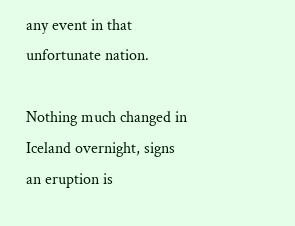any event in that unfortunate nation.

Nothing much changed in Iceland overnight, signs an eruption is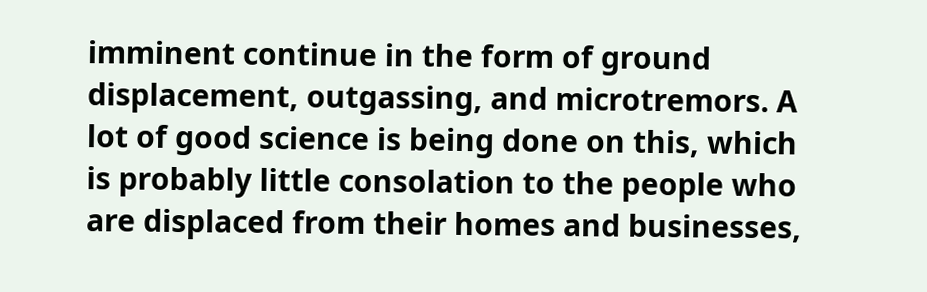imminent continue in the form of ground displacement, outgassing, and microtremors. A lot of good science is being done on this, which is probably little consolation to the people who are displaced from their homes and businesses,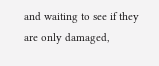and waiting to see if they are only damaged,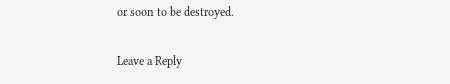or soon to be destroyed.

Leave a Reply